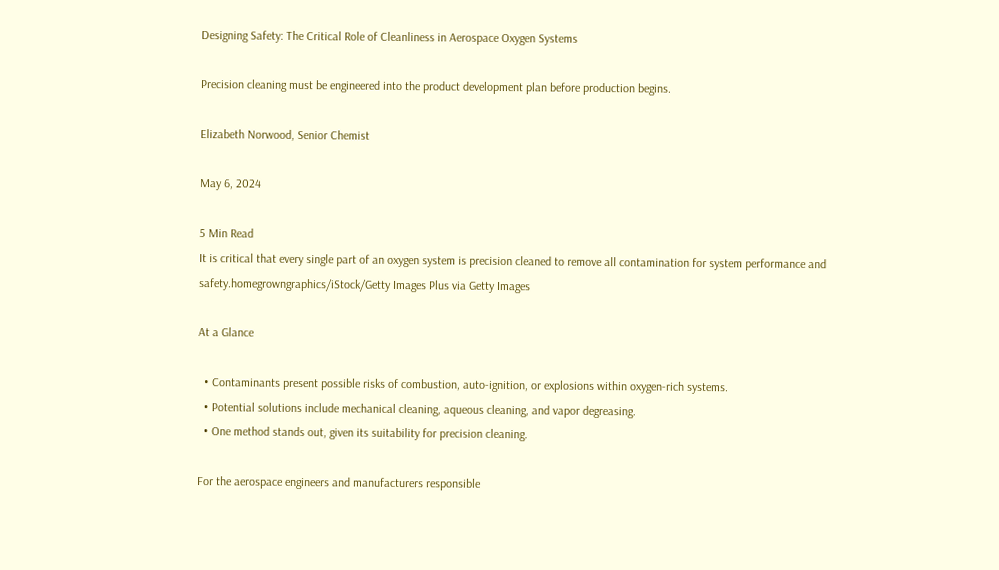Designing Safety: The Critical Role of Cleanliness in Aerospace Oxygen Systems

Precision cleaning must be engineered into the product development plan before production begins.

Elizabeth Norwood, Senior Chemist

May 6, 2024

5 Min Read
It is critical that every single part of an oxygen system is precision cleaned to remove all contamination for system performance and safety.homegrowngraphics/iStock/Getty Images Plus via Getty Images

At a Glance

  • Contaminants present possible risks of combustion, auto-ignition, or explosions within oxygen-rich systems.
  • Potential solutions include mechanical cleaning, aqueous cleaning, and vapor degreasing.
  • One method stands out, given its suitability for precision cleaning.

For the aerospace engineers and manufacturers responsible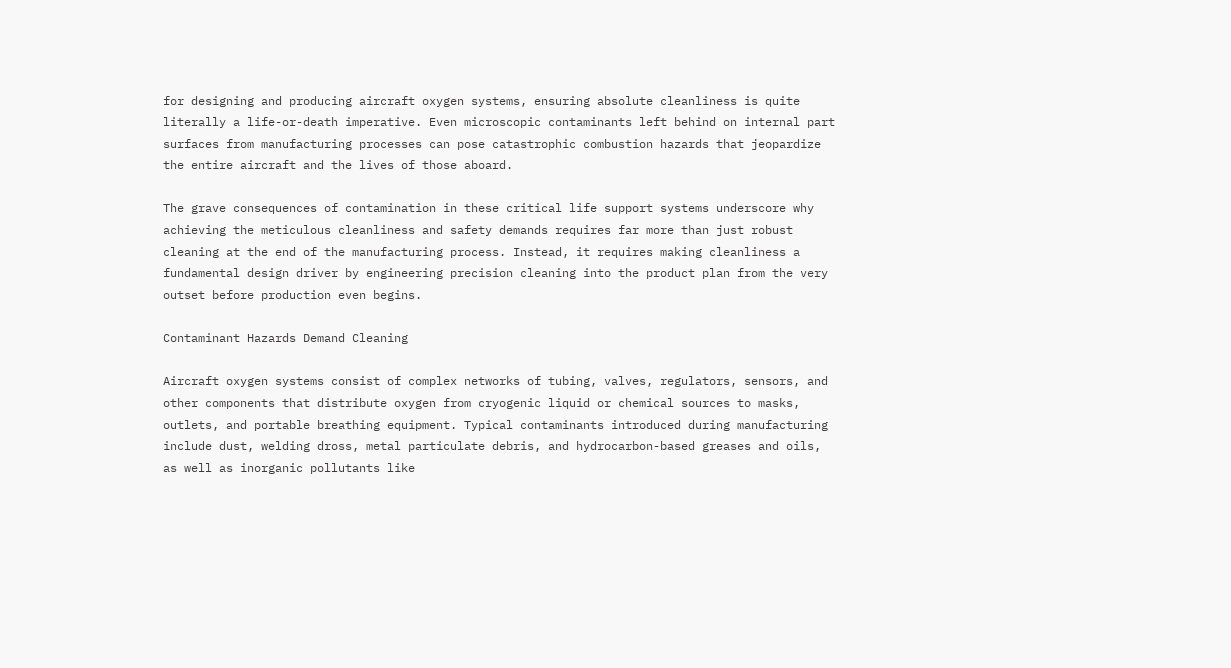for designing and producing aircraft oxygen systems, ensuring absolute cleanliness is quite literally a life-or-death imperative. Even microscopic contaminants left behind on internal part surfaces from manufacturing processes can pose catastrophic combustion hazards that jeopardize the entire aircraft and the lives of those aboard.

The grave consequences of contamination in these critical life support systems underscore why achieving the meticulous cleanliness and safety demands requires far more than just robust cleaning at the end of the manufacturing process. Instead, it requires making cleanliness a fundamental design driver by engineering precision cleaning into the product plan from the very outset before production even begins.

Contaminant Hazards Demand Cleaning

Aircraft oxygen systems consist of complex networks of tubing, valves, regulators, sensors, and other components that distribute oxygen from cryogenic liquid or chemical sources to masks, outlets, and portable breathing equipment. Typical contaminants introduced during manufacturing include dust, welding dross, metal particulate debris, and hydrocarbon-based greases and oils, as well as inorganic pollutants like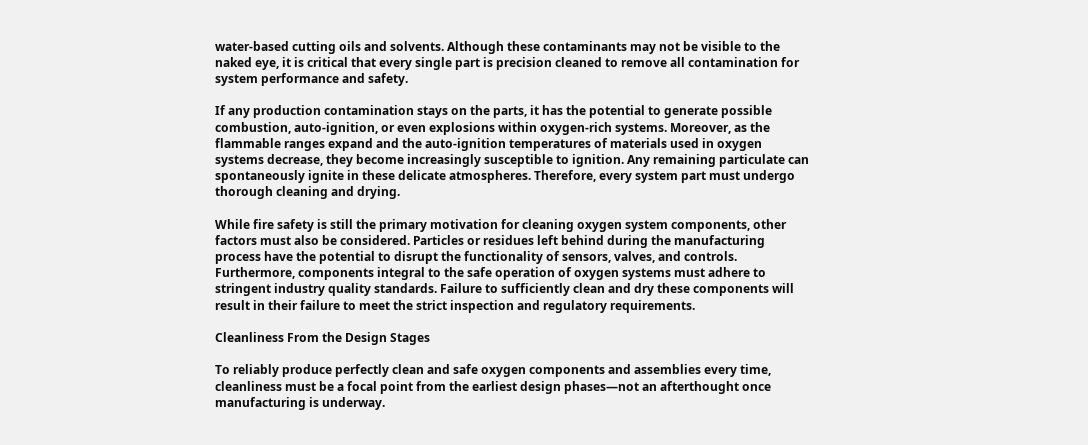water-based cutting oils and solvents. Although these contaminants may not be visible to the naked eye, it is critical that every single part is precision cleaned to remove all contamination for system performance and safety.

If any production contamination stays on the parts, it has the potential to generate possible combustion, auto-ignition, or even explosions within oxygen-rich systems. Moreover, as the flammable ranges expand and the auto-ignition temperatures of materials used in oxygen systems decrease, they become increasingly susceptible to ignition. Any remaining particulate can spontaneously ignite in these delicate atmospheres. Therefore, every system part must undergo thorough cleaning and drying.

While fire safety is still the primary motivation for cleaning oxygen system components, other factors must also be considered. Particles or residues left behind during the manufacturing process have the potential to disrupt the functionality of sensors, valves, and controls. Furthermore, components integral to the safe operation of oxygen systems must adhere to stringent industry quality standards. Failure to sufficiently clean and dry these components will result in their failure to meet the strict inspection and regulatory requirements.

Cleanliness From the Design Stages

To reliably produce perfectly clean and safe oxygen components and assemblies every time, cleanliness must be a focal point from the earliest design phases—not an afterthought once manufacturing is underway.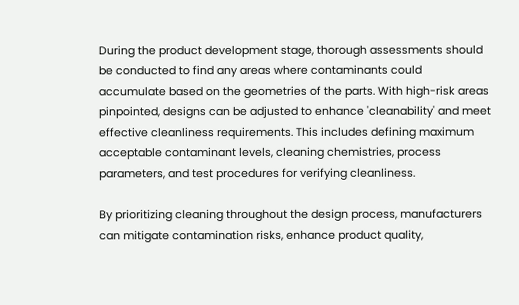During the product development stage, thorough assessments should be conducted to find any areas where contaminants could accumulate based on the geometries of the parts. With high-risk areas pinpointed, designs can be adjusted to enhance 'cleanability' and meet effective cleanliness requirements. This includes defining maximum acceptable contaminant levels, cleaning chemistries, process parameters, and test procedures for verifying cleanliness.

By prioritizing cleaning throughout the design process, manufacturers can mitigate contamination risks, enhance product quality,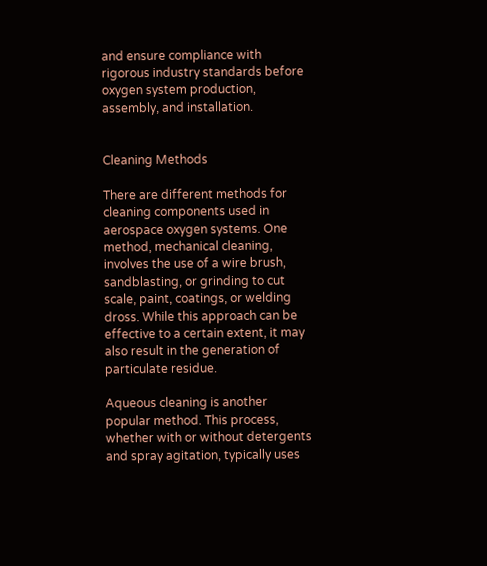and ensure compliance with rigorous industry standards before oxygen system production, assembly, and installation.


Cleaning Methods

There are different methods for cleaning components used in aerospace oxygen systems. One method, mechanical cleaning, involves the use of a wire brush, sandblasting, or grinding to cut scale, paint, coatings, or welding dross. While this approach can be effective to a certain extent, it may also result in the generation of particulate residue.

Aqueous cleaning is another popular method. This process, whether with or without detergents and spray agitation, typically uses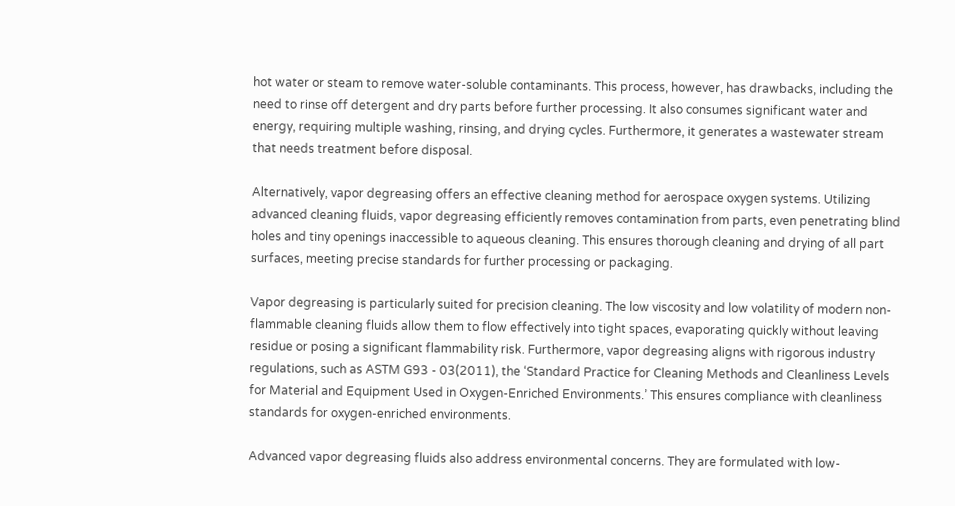hot water or steam to remove water-soluble contaminants. This process, however, has drawbacks, including the need to rinse off detergent and dry parts before further processing. It also consumes significant water and energy, requiring multiple washing, rinsing, and drying cycles. Furthermore, it generates a wastewater stream that needs treatment before disposal.

Alternatively, vapor degreasing offers an effective cleaning method for aerospace oxygen systems. Utilizing advanced cleaning fluids, vapor degreasing efficiently removes contamination from parts, even penetrating blind holes and tiny openings inaccessible to aqueous cleaning. This ensures thorough cleaning and drying of all part surfaces, meeting precise standards for further processing or packaging.

Vapor degreasing is particularly suited for precision cleaning. The low viscosity and low volatility of modern non-flammable cleaning fluids allow them to flow effectively into tight spaces, evaporating quickly without leaving residue or posing a significant flammability risk. Furthermore, vapor degreasing aligns with rigorous industry regulations, such as ASTM G93 - 03(2011), the ‘Standard Practice for Cleaning Methods and Cleanliness Levels for Material and Equipment Used in Oxygen-Enriched Environments.’ This ensures compliance with cleanliness standards for oxygen-enriched environments.

Advanced vapor degreasing fluids also address environmental concerns. They are formulated with low-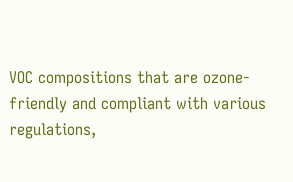VOC compositions that are ozone-friendly and compliant with various regulations,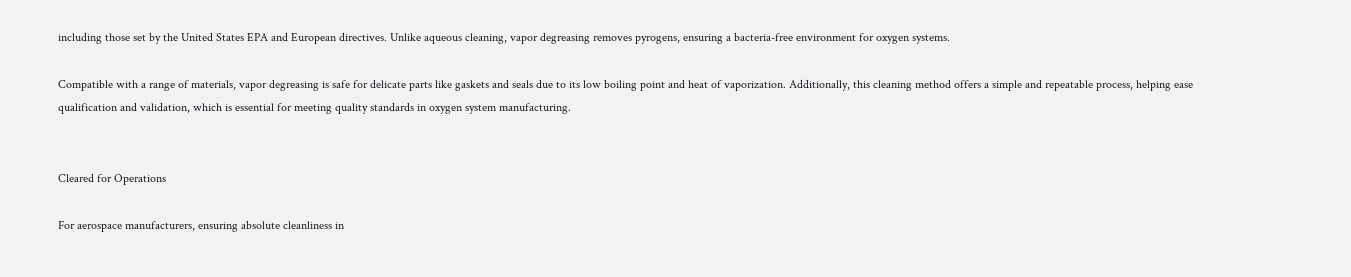including those set by the United States EPA and European directives. Unlike aqueous cleaning, vapor degreasing removes pyrogens, ensuring a bacteria-free environment for oxygen systems.

Compatible with a range of materials, vapor degreasing is safe for delicate parts like gaskets and seals due to its low boiling point and heat of vaporization. Additionally, this cleaning method offers a simple and repeatable process, helping ease qualification and validation, which is essential for meeting quality standards in oxygen system manufacturing.


Cleared for Operations

For aerospace manufacturers, ensuring absolute cleanliness in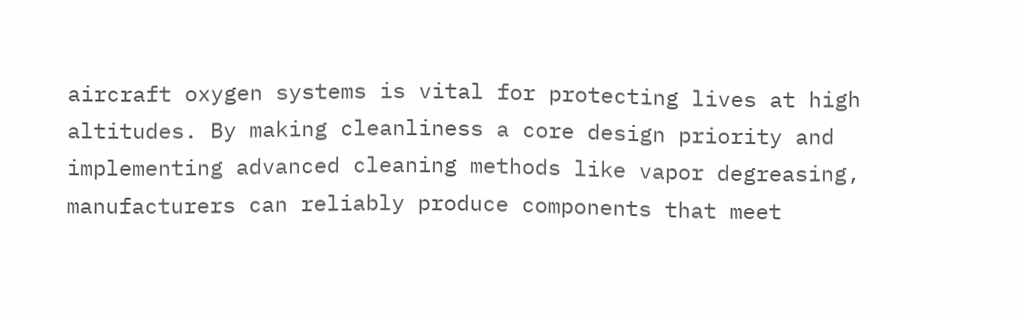aircraft oxygen systems is vital for protecting lives at high altitudes. By making cleanliness a core design priority and implementing advanced cleaning methods like vapor degreasing, manufacturers can reliably produce components that meet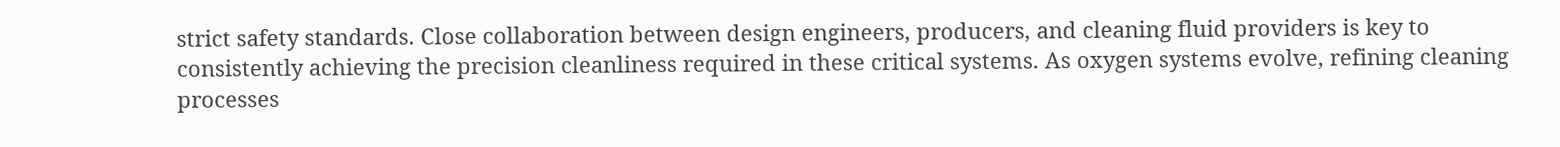strict safety standards. Close collaboration between design engineers, producers, and cleaning fluid providers is key to consistently achieving the precision cleanliness required in these critical systems. As oxygen systems evolve, refining cleaning processes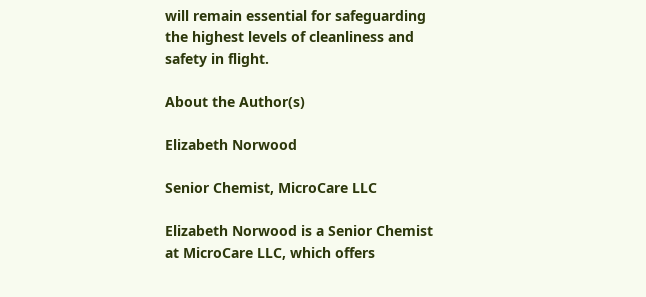will remain essential for safeguarding the highest levels of cleanliness and safety in flight.

About the Author(s)

Elizabeth Norwood

Senior Chemist, MicroCare LLC

Elizabeth Norwood is a Senior Chemist at MicroCare LLC, which offers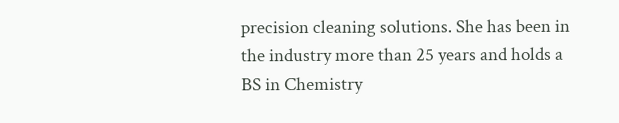precision cleaning solutions. She has been in the industry more than 25 years and holds a BS in Chemistry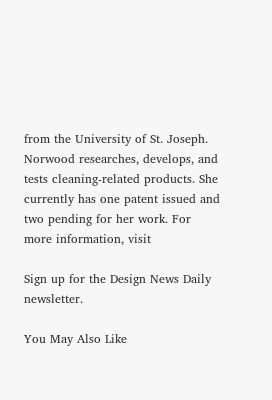from the University of St. Joseph. Norwood researches, develops, and tests cleaning-related products. She currently has one patent issued and two pending for her work. For more information, visit

Sign up for the Design News Daily newsletter.

You May Also Like